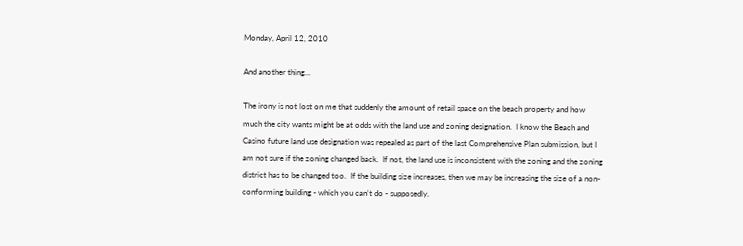Monday, April 12, 2010

And another thing...

The irony is not lost on me that suddenly the amount of retail space on the beach property and how much the city wants might be at odds with the land use and zoning designation.  I know the Beach and Casino future land use designation was repealed as part of the last Comprehensive Plan submission, but I am not sure if the zoning changed back.  If not, the land use is inconsistent with the zoning and the zoning district has to be changed too.  If the building size increases, then we may be increasing the size of a non-conforming building - which you can't do - supposedly.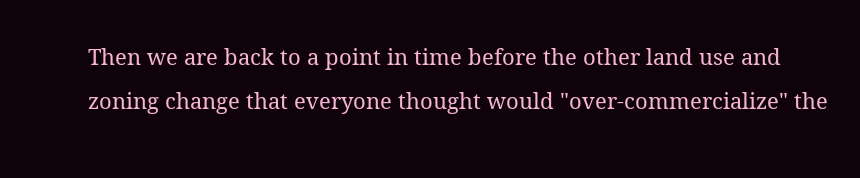Then we are back to a point in time before the other land use and zoning change that everyone thought would "over-commercialize" the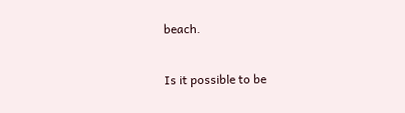beach.

Is it possible to be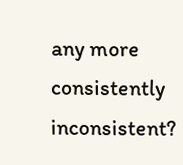any more consistently inconsistent?